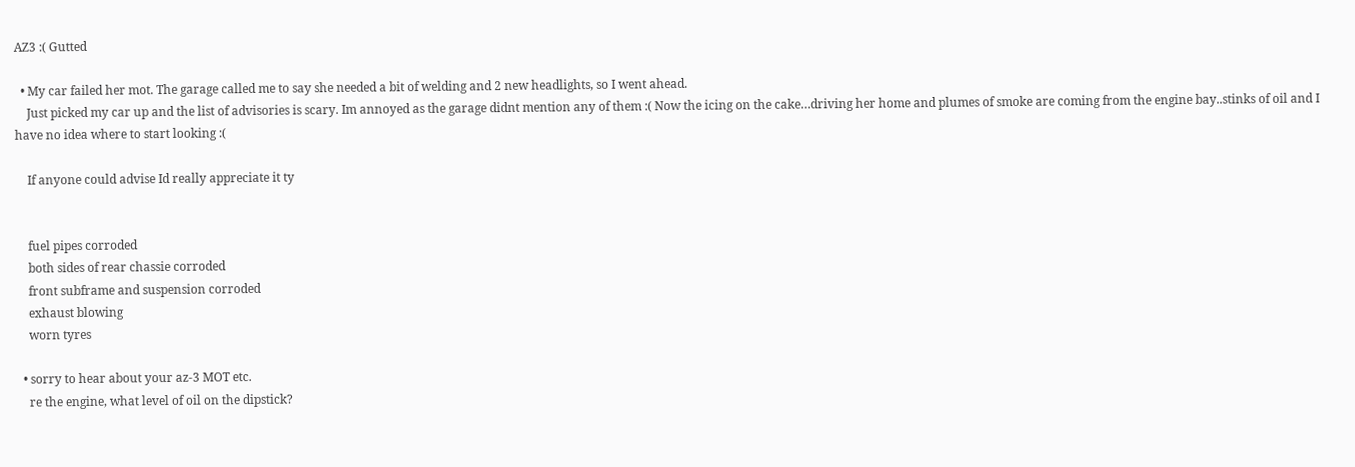AZ3 :( Gutted

  • My car failed her mot. The garage called me to say she needed a bit of welding and 2 new headlights, so I went ahead.
    Just picked my car up and the list of advisories is scary. Im annoyed as the garage didnt mention any of them :( Now the icing on the cake…driving her home and plumes of smoke are coming from the engine bay..stinks of oil and I have no idea where to start looking :(

    If anyone could advise Id really appreciate it ty


    fuel pipes corroded
    both sides of rear chassie corroded
    front subframe and suspension corroded
    exhaust blowing
    worn tyres

  • sorry to hear about your az-3 MOT etc.
    re the engine, what level of oil on the dipstick?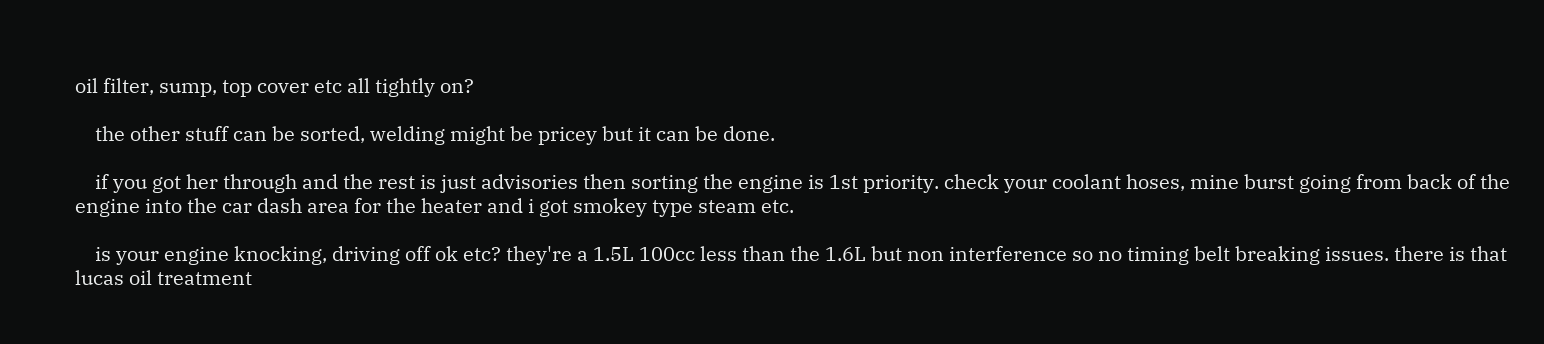oil filter, sump, top cover etc all tightly on?

    the other stuff can be sorted, welding might be pricey but it can be done.

    if you got her through and the rest is just advisories then sorting the engine is 1st priority. check your coolant hoses, mine burst going from back of the engine into the car dash area for the heater and i got smokey type steam etc.

    is your engine knocking, driving off ok etc? they're a 1.5L 100cc less than the 1.6L but non interference so no timing belt breaking issues. there is that lucas oil treatment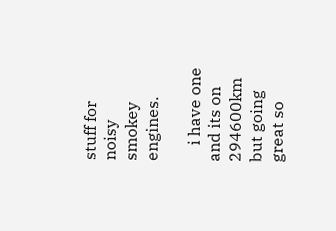stuff for noisy smokey engines.

    i have one and its on 294600km but going great so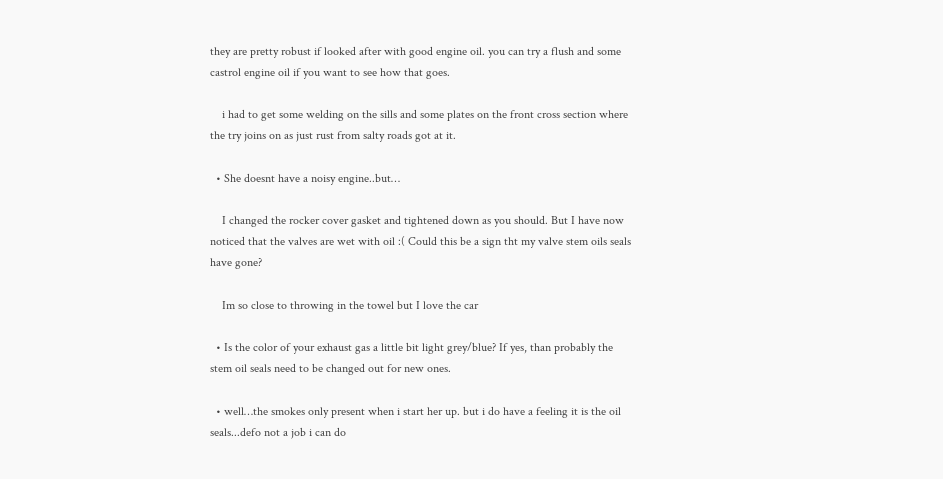they are pretty robust if looked after with good engine oil. you can try a flush and some castrol engine oil if you want to see how that goes.

    i had to get some welding on the sills and some plates on the front cross section where the try joins on as just rust from salty roads got at it.

  • She doesnt have a noisy engine..but…

    I changed the rocker cover gasket and tightened down as you should. But I have now noticed that the valves are wet with oil :( Could this be a sign tht my valve stem oils seals have gone?

    Im so close to throwing in the towel but I love the car

  • Is the color of your exhaust gas a little bit light grey/blue? If yes, than probably the stem oil seals need to be changed out for new ones.

  • well…the smokes only present when i start her up. but i do have a feeling it is the oil seals...defo not a job i can do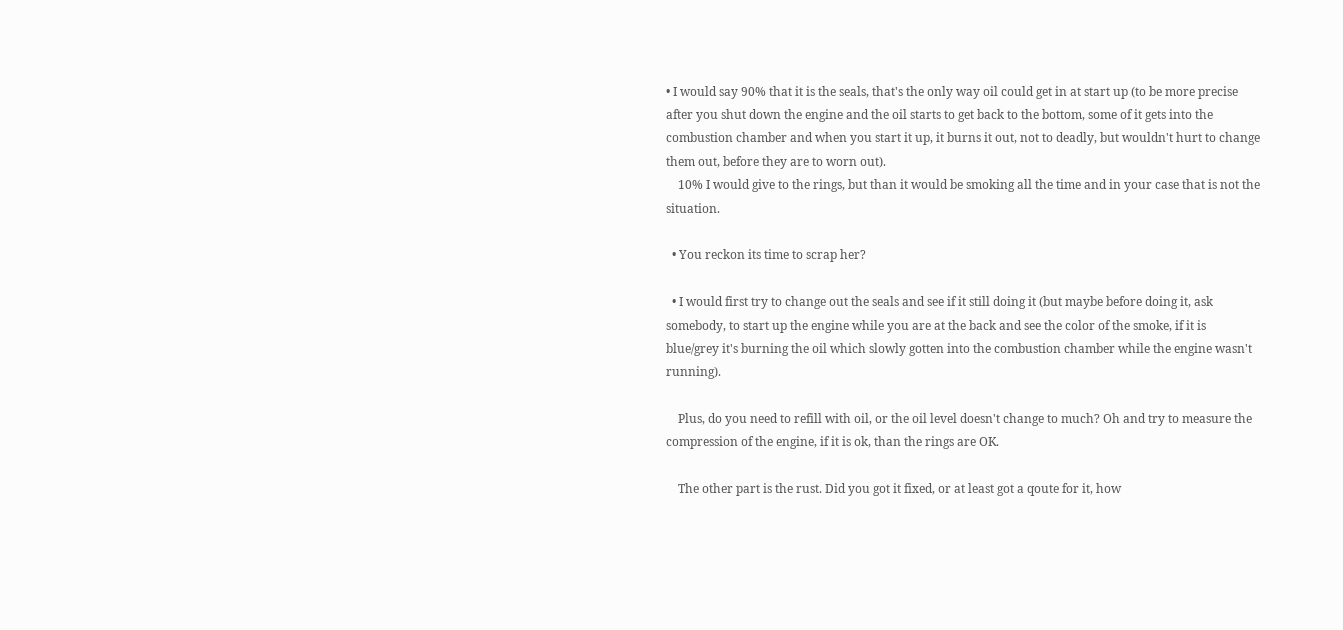• I would say 90% that it is the seals, that's the only way oil could get in at start up (to be more precise after you shut down the engine and the oil starts to get back to the bottom, some of it gets into the combustion chamber and when you start it up, it burns it out, not to deadly, but wouldn't hurt to change them out, before they are to worn out).
    10% I would give to the rings, but than it would be smoking all the time and in your case that is not the situation.

  • You reckon its time to scrap her?

  • I would first try to change out the seals and see if it still doing it (but maybe before doing it, ask somebody, to start up the engine while you are at the back and see the color of the smoke, if it is blue/grey it's burning the oil which slowly gotten into the combustion chamber while the engine wasn't running).

    Plus, do you need to refill with oil, or the oil level doesn't change to much? Oh and try to measure the compression of the engine, if it is ok, than the rings are OK.

    The other part is the rust. Did you got it fixed, or at least got a qoute for it, how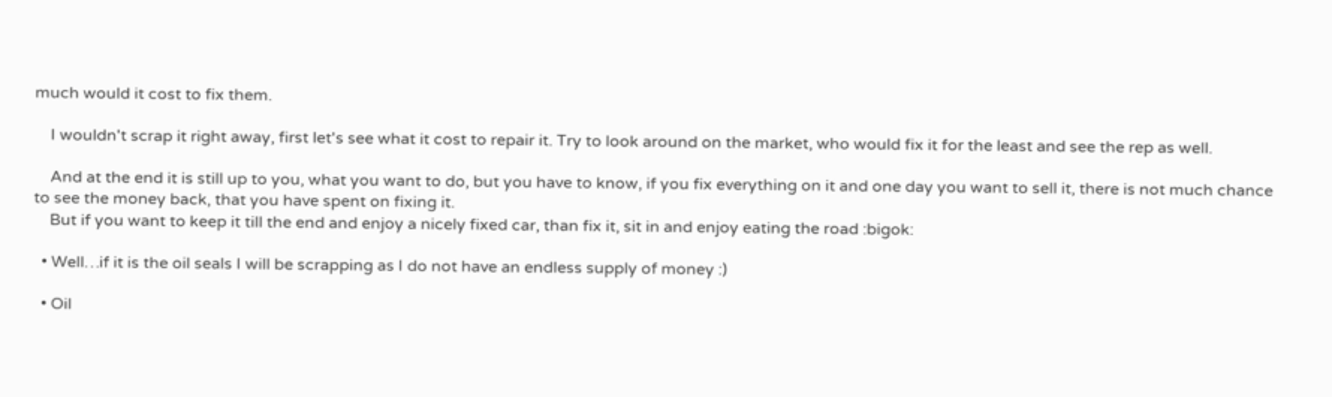much would it cost to fix them.

    I wouldn't scrap it right away, first let's see what it cost to repair it. Try to look around on the market, who would fix it for the least and see the rep as well.

    And at the end it is still up to you, what you want to do, but you have to know, if you fix everything on it and one day you want to sell it, there is not much chance to see the money back, that you have spent on fixing it.
    But if you want to keep it till the end and enjoy a nicely fixed car, than fix it, sit in and enjoy eating the road :bigok:

  • Well…if it is the oil seals I will be scrapping as I do not have an endless supply of money :)

  • Oil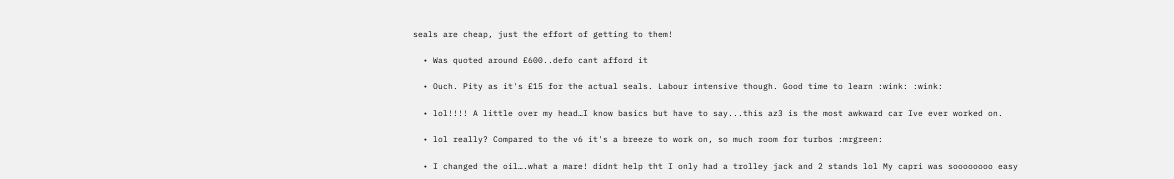seals are cheap, just the effort of getting to them!

  • Was quoted around £600..defo cant afford it

  • Ouch. Pity as it's £15 for the actual seals. Labour intensive though. Good time to learn :wink: :wink:

  • lol!!!! A little over my head…I know basics but have to say...this az3 is the most awkward car Ive ever worked on.

  • lol really? Compared to the v6 it's a breeze to work on, so much room for turbos :mrgreen:

  • I changed the oil….what a mare! didnt help tht I only had a trolley jack and 2 stands lol My capri was soooooooo easy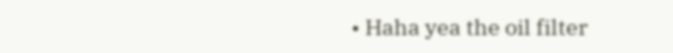• Haha yea the oil filter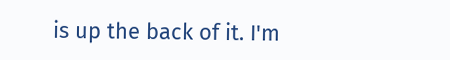is up the back of it. I'm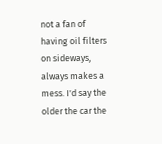not a fan of having oil filters on sideways, always makes a mess. I'd say the older the car the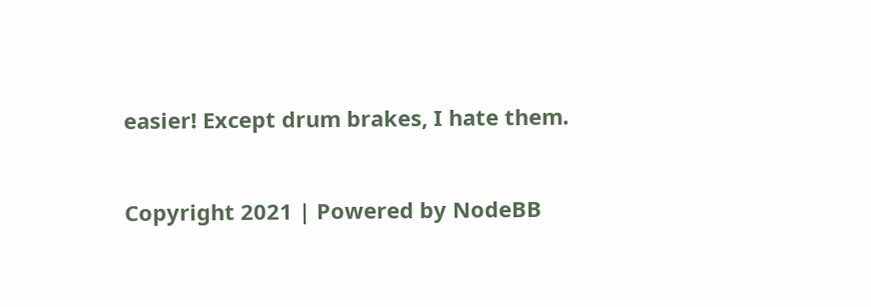easier! Except drum brakes, I hate them.


Copyright 2021 | Powered by NodeBB